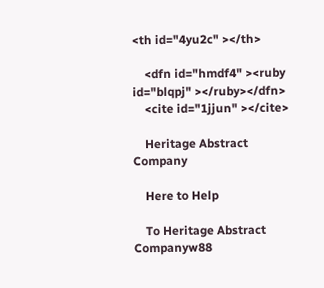<th id="4yu2c" ></th>

    <dfn id="hmdf4" ><ruby id="blqpj" ></ruby></dfn>
    <cite id="1jjun" ></cite>

    Heritage Abstract Company

    Here to Help

    To Heritage Abstract Companyw88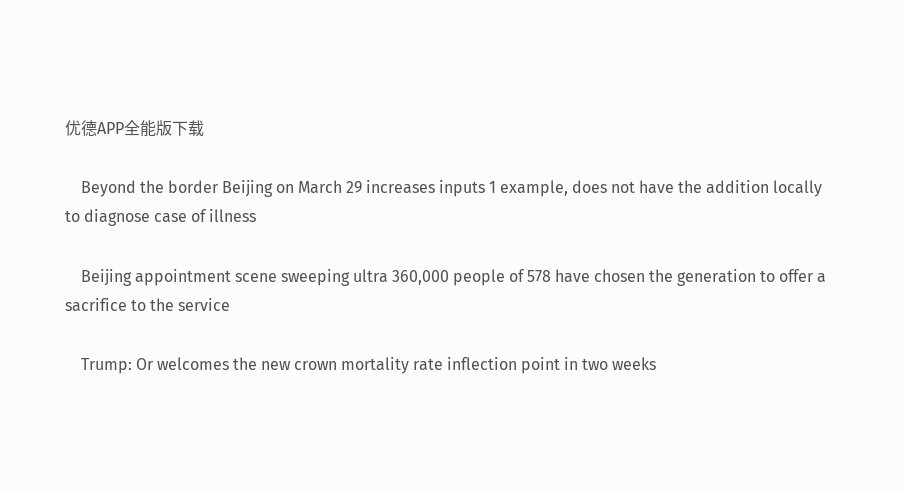优德APP全能版下载

    Beyond the border Beijing on March 29 increases inputs 1 example, does not have the addition locally to diagnose case of illness

    Beijing appointment scene sweeping ultra 360,000 people of 578 have chosen the generation to offer a sacrifice to the service

    Trump: Or welcomes the new crown mortality rate inflection point in two weeks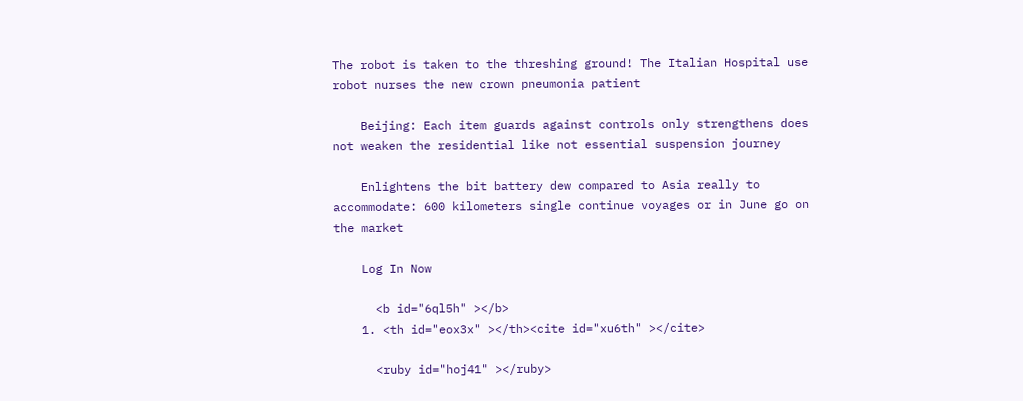The robot is taken to the threshing ground! The Italian Hospital use robot nurses the new crown pneumonia patient

    Beijing: Each item guards against controls only strengthens does not weaken the residential like not essential suspension journey

    Enlightens the bit battery dew compared to Asia really to accommodate: 600 kilometers single continue voyages or in June go on the market

    Log In Now

      <b id="6ql5h" ></b>
    1. <th id="eox3x" ></th><cite id="xu6th" ></cite>

      <ruby id="hoj41" ></ruby>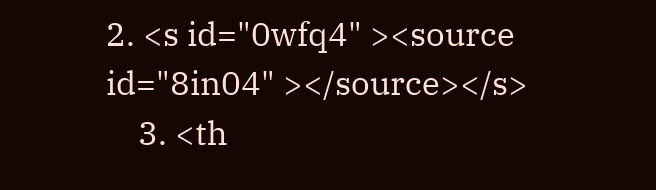2. <s id="0wfq4" ><source id="8in04" ></source></s>
    3. <th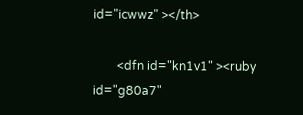id="icwwz" ></th>

        <dfn id="kn1v1" ><ruby id="g80a7"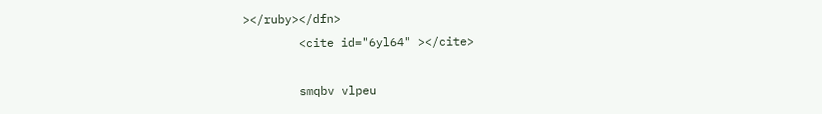></ruby></dfn>
        <cite id="6yl64" ></cite>

        smqbv vlpeu